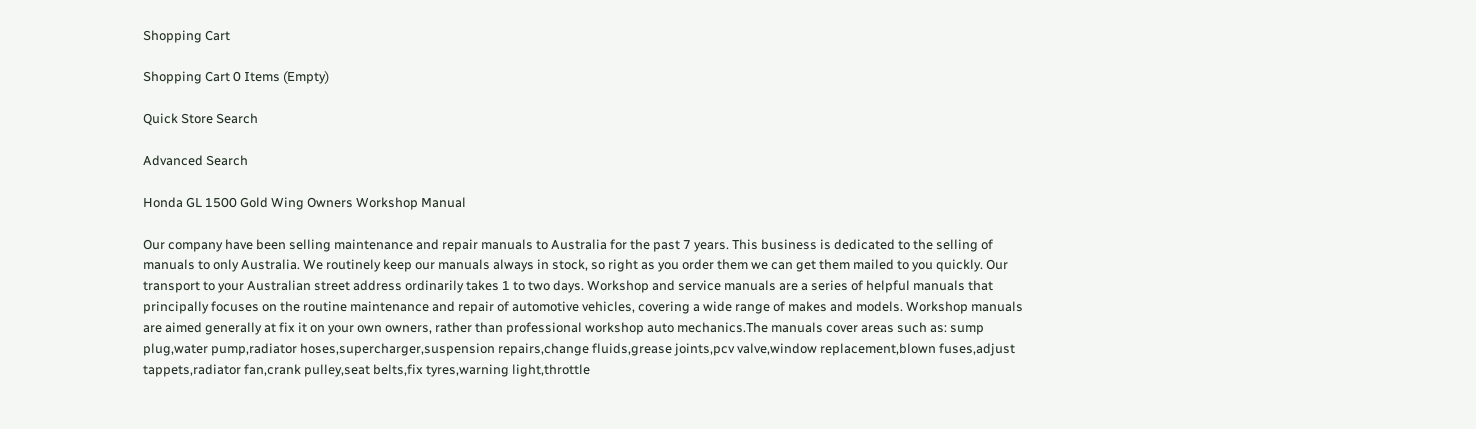Shopping Cart

Shopping Cart 0 Items (Empty)

Quick Store Search

Advanced Search

Honda GL 1500 Gold Wing Owners Workshop Manual

Our company have been selling maintenance and repair manuals to Australia for the past 7 years. This business is dedicated to the selling of manuals to only Australia. We routinely keep our manuals always in stock, so right as you order them we can get them mailed to you quickly. Our transport to your Australian street address ordinarily takes 1 to two days. Workshop and service manuals are a series of helpful manuals that principally focuses on the routine maintenance and repair of automotive vehicles, covering a wide range of makes and models. Workshop manuals are aimed generally at fix it on your own owners, rather than professional workshop auto mechanics.The manuals cover areas such as: sump plug,water pump,radiator hoses,supercharger,suspension repairs,change fluids,grease joints,pcv valve,window replacement,blown fuses,adjust tappets,radiator fan,crank pulley,seat belts,fix tyres,warning light,throttle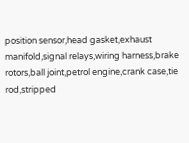position sensor,head gasket,exhaust manifold,signal relays,wiring harness,brake rotors,ball joint,petrol engine,crank case,tie rod,stripped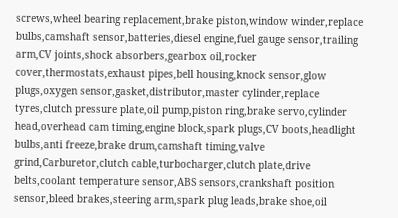screws,wheel bearing replacement,brake piston,window winder,replace bulbs,camshaft sensor,batteries,diesel engine,fuel gauge sensor,trailing arm,CV joints,shock absorbers,gearbox oil,rocker cover,thermostats,exhaust pipes,bell housing,knock sensor,glow plugs,oxygen sensor,gasket,distributor,master cylinder,replace tyres,clutch pressure plate,oil pump,piston ring,brake servo,cylinder head,overhead cam timing,engine block,spark plugs,CV boots,headlight bulbs,anti freeze,brake drum,camshaft timing,valve grind,Carburetor,clutch cable,turbocharger,clutch plate,drive belts,coolant temperature sensor,ABS sensors,crankshaft position sensor,bleed brakes,steering arm,spark plug leads,brake shoe,oil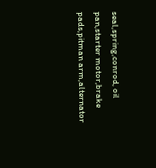seal,spring,conrod, oil pan,starter motor,brake pads,pitman arm,alternator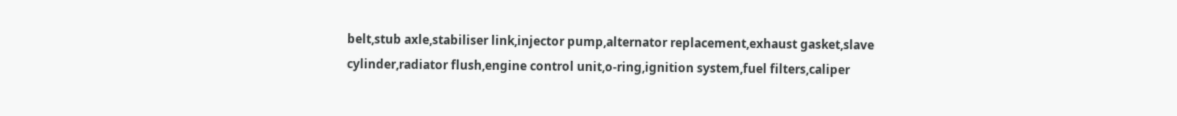belt,stub axle,stabiliser link,injector pump,alternator replacement,exhaust gasket,slave cylinder,radiator flush,engine control unit,o-ring,ignition system,fuel filters,caliper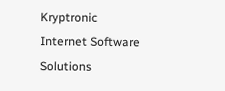Kryptronic Internet Software Solutions